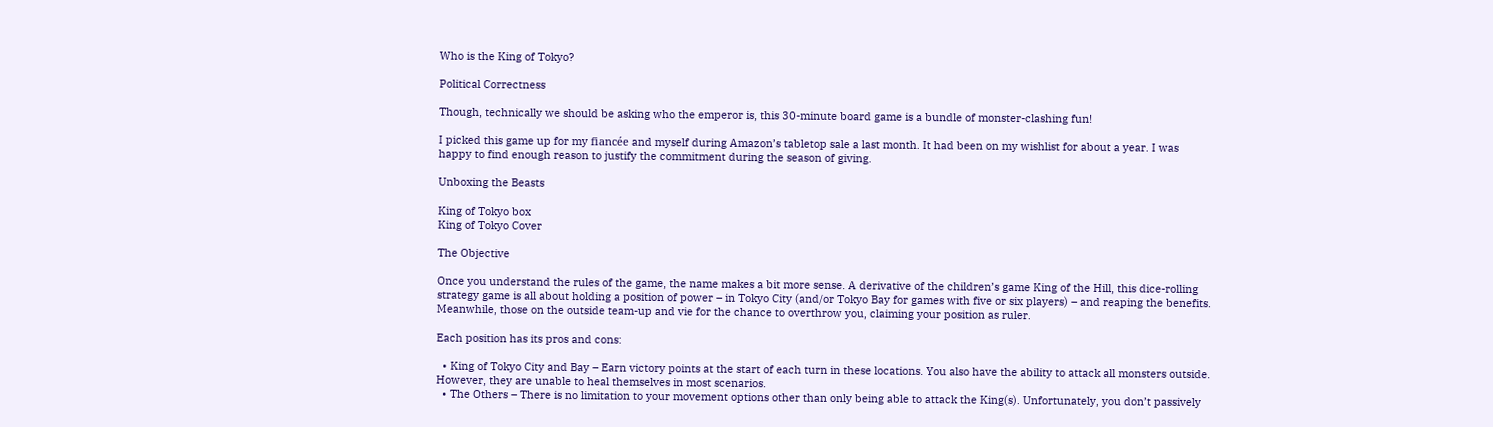Who is the King of Tokyo?

Political Correctness

Though, technically we should be asking who the emperor is, this 30-minute board game is a bundle of monster-clashing fun!

I picked this game up for my fiancée and myself during Amazon’s tabletop sale a last month. It had been on my wishlist for about a year. I was happy to find enough reason to justify the commitment during the season of giving.

Unboxing the Beasts

King of Tokyo box
King of Tokyo Cover

The Objective

Once you understand the rules of the game, the name makes a bit more sense. A derivative of the children’s game King of the Hill, this dice-rolling strategy game is all about holding a position of power – in Tokyo City (and/or Tokyo Bay for games with five or six players) – and reaping the benefits. Meanwhile, those on the outside team-up and vie for the chance to overthrow you, claiming your position as ruler.

Each position has its pros and cons:

  • King of Tokyo City and Bay – Earn victory points at the start of each turn in these locations. You also have the ability to attack all monsters outside. However, they are unable to heal themselves in most scenarios.
  • The Others – There is no limitation to your movement options other than only being able to attack the King(s). Unfortunately, you don’t passively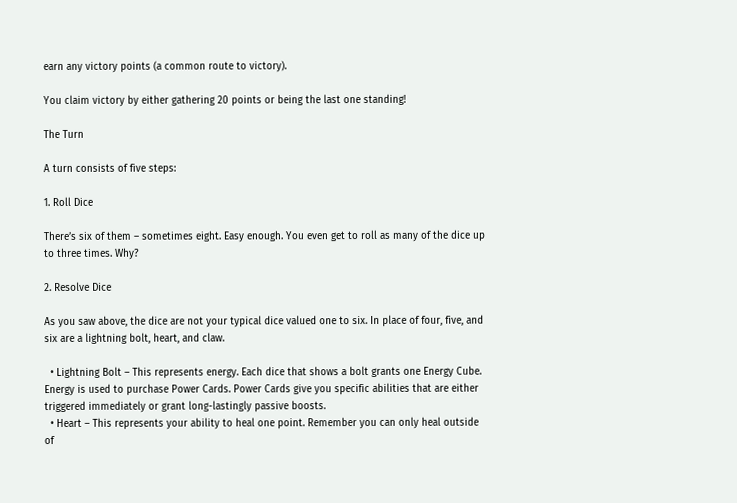earn any victory points (a common route to victory).

You claim victory by either gathering 20 points or being the last one standing!

The Turn

A turn consists of five steps:

1. Roll Dice

There’s six of them – sometimes eight. Easy enough. You even get to roll as many of the dice up to three times. Why?

2. Resolve Dice

As you saw above, the dice are not your typical dice valued one to six. In place of four, five, and six are a lightning bolt, heart, and claw.

  • Lightning Bolt – This represents energy. Each dice that shows a bolt grants one Energy Cube. Energy is used to purchase Power Cards. Power Cards give you specific abilities that are either triggered immediately or grant long-lastingly passive boosts.
  • Heart – This represents your ability to heal one point. Remember you can only heal outside of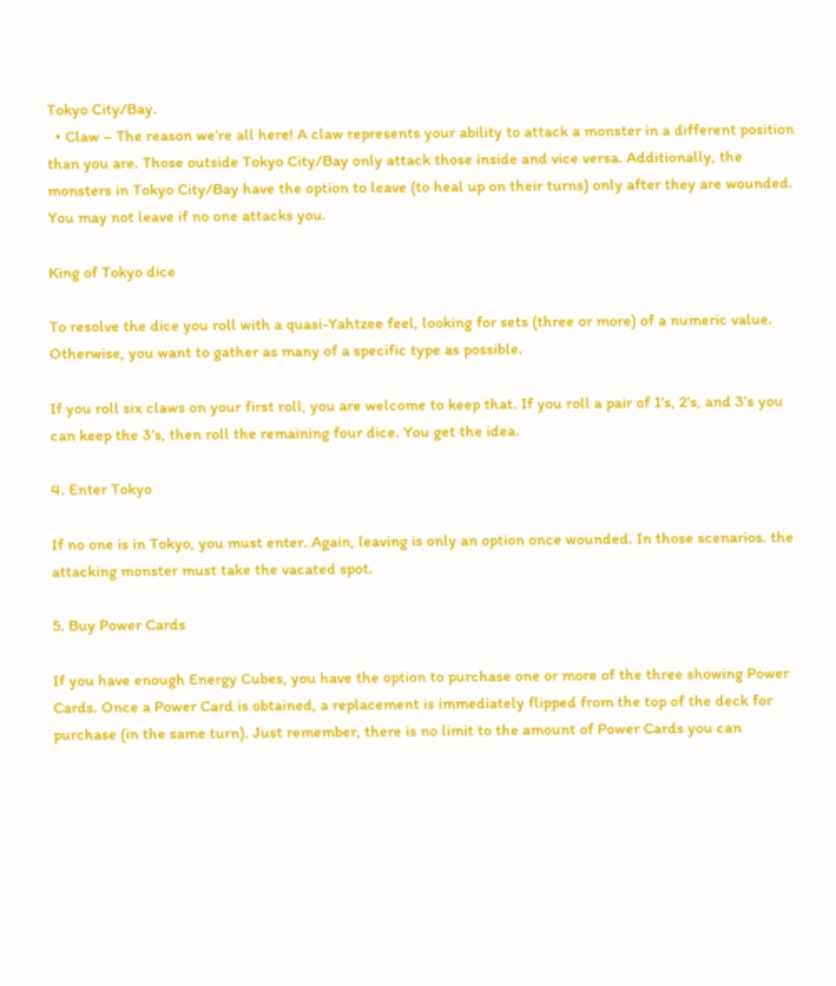Tokyo City/Bay.
  • Claw – The reason we’re all here! A claw represents your ability to attack a monster in a different position than you are. Those outside Tokyo City/Bay only attack those inside and vice versa. Additionally, the monsters in Tokyo City/Bay have the option to leave (to heal up on their turns) only after they are wounded. You may not leave if no one attacks you.

King of Tokyo dice

To resolve the dice you roll with a quasi-Yahtzee feel, looking for sets (three or more) of a numeric value. Otherwise, you want to gather as many of a specific type as possible.

If you roll six claws on your first roll, you are welcome to keep that. If you roll a pair of 1’s, 2’s, and 3’s you can keep the 3’s, then roll the remaining four dice. You get the idea.

4. Enter Tokyo

If no one is in Tokyo, you must enter. Again, leaving is only an option once wounded. In those scenarios. the attacking monster must take the vacated spot.

5. Buy Power Cards

If you have enough Energy Cubes, you have the option to purchase one or more of the three showing Power Cards. Once a Power Card is obtained, a replacement is immediately flipped from the top of the deck for purchase (in the same turn). Just remember, there is no limit to the amount of Power Cards you can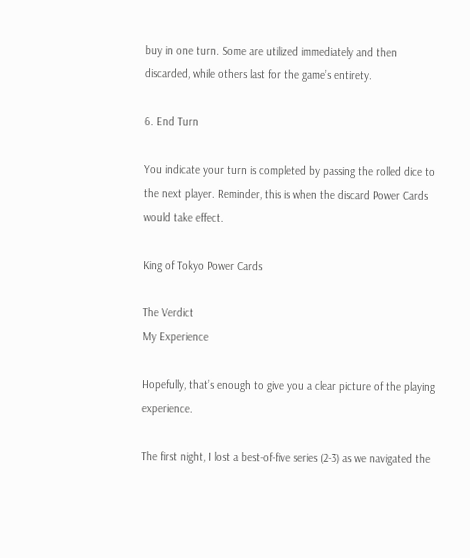buy in one turn. Some are utilized immediately and then discarded, while others last for the game’s entirety.

6. End Turn

You indicate your turn is completed by passing the rolled dice to the next player. Reminder, this is when the discard Power Cards would take effect.

King of Tokyo Power Cards

The Verdict
My Experience

Hopefully, that’s enough to give you a clear picture of the playing experience.

The first night, I lost a best-of-five series (2-3) as we navigated the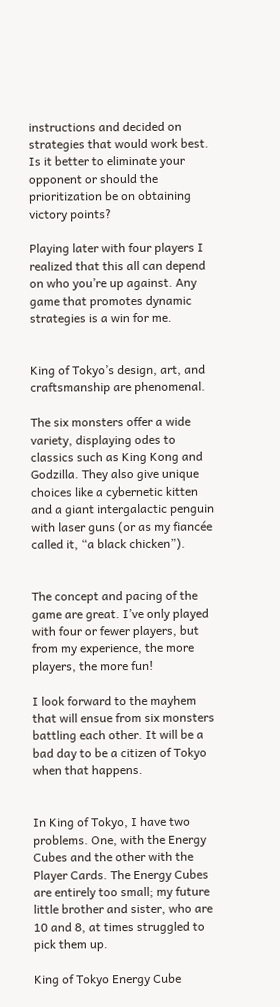instructions and decided on strategies that would work best. Is it better to eliminate your opponent or should the prioritization be on obtaining victory points?

Playing later with four players I realized that this all can depend on who you’re up against. Any game that promotes dynamic strategies is a win for me.


King of Tokyo’s design, art, and craftsmanship are phenomenal.

The six monsters offer a wide variety, displaying odes to classics such as King Kong and Godzilla. They also give unique choices like a cybernetic kitten and a giant intergalactic penguin with laser guns (or as my fiancée called it, “a black chicken”).


The concept and pacing of the game are great. I’ve only played with four or fewer players, but from my experience, the more players, the more fun!

I look forward to the mayhem that will ensue from six monsters battling each other. It will be a bad day to be a citizen of Tokyo when that happens.


In King of Tokyo, I have two problems. One, with the Energy Cubes and the other with the Player Cards. The Energy Cubes are entirely too small; my future little brother and sister, who are 10 and 8, at times struggled to pick them up.

King of Tokyo Energy Cube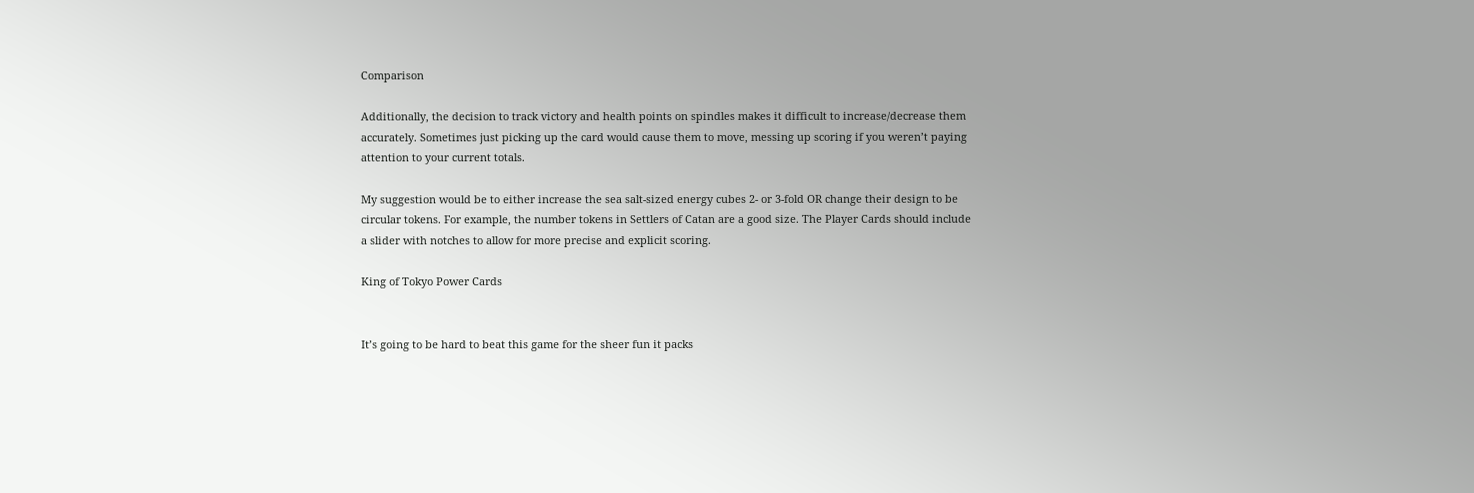Comparison

Additionally, the decision to track victory and health points on spindles makes it difficult to increase/decrease them accurately. Sometimes just picking up the card would cause them to move, messing up scoring if you weren’t paying attention to your current totals.

My suggestion would be to either increase the sea salt-sized energy cubes 2- or 3-fold OR change their design to be circular tokens. For example, the number tokens in Settlers of Catan are a good size. The Player Cards should include a slider with notches to allow for more precise and explicit scoring.

King of Tokyo Power Cards


It’s going to be hard to beat this game for the sheer fun it packs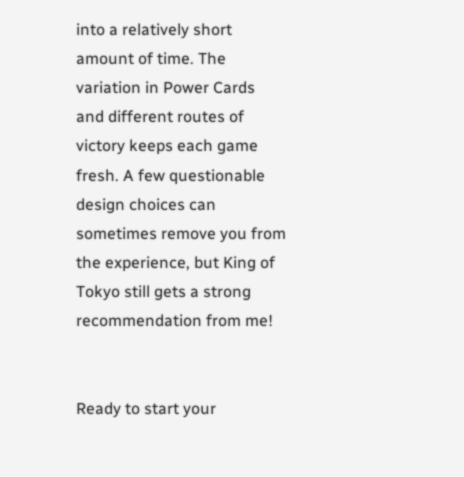into a relatively short amount of time. The variation in Power Cards and different routes of victory keeps each game fresh. A few questionable design choices can sometimes remove you from the experience, but King of Tokyo still gets a strong recommendation from me!


Ready to start your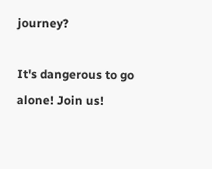journey?

It's dangerous to go alone! Join us!